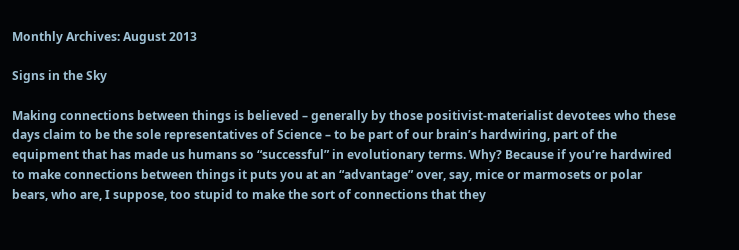Monthly Archives: August 2013

Signs in the Sky

Making connections between things is believed – generally by those positivist-materialist devotees who these days claim to be the sole representatives of Science – to be part of our brain’s hardwiring, part of the equipment that has made us humans so “successful” in evolutionary terms. Why? Because if you’re hardwired to make connections between things it puts you at an “advantage” over, say, mice or marmosets or polar bears, who are, I suppose, too stupid to make the sort of connections that they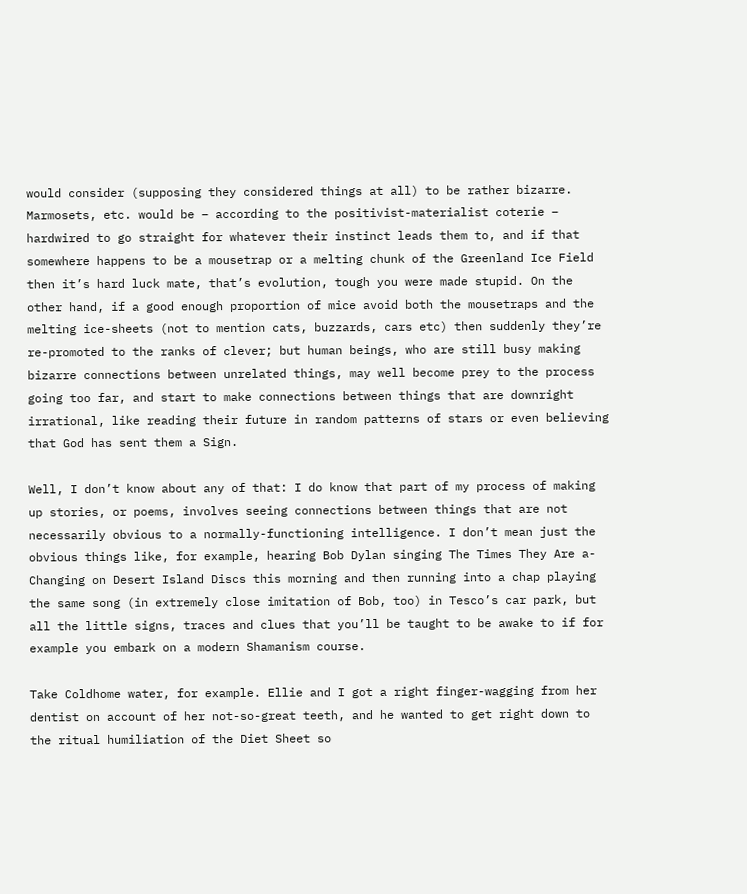would consider (supposing they considered things at all) to be rather bizarre. Marmosets, etc. would be – according to the positivist-materialist coterie – hardwired to go straight for whatever their instinct leads them to, and if that somewhere happens to be a mousetrap or a melting chunk of the Greenland Ice Field then it’s hard luck mate, that’s evolution, tough you were made stupid. On the other hand, if a good enough proportion of mice avoid both the mousetraps and the melting ice-sheets (not to mention cats, buzzards, cars etc) then suddenly they’re re-promoted to the ranks of clever; but human beings, who are still busy making bizarre connections between unrelated things, may well become prey to the process going too far, and start to make connections between things that are downright irrational, like reading their future in random patterns of stars or even believing that God has sent them a Sign.

Well, I don’t know about any of that: I do know that part of my process of making up stories, or poems, involves seeing connections between things that are not necessarily obvious to a normally-functioning intelligence. I don’t mean just the obvious things like, for example, hearing Bob Dylan singing The Times They Are a-Changing on Desert Island Discs this morning and then running into a chap playing the same song (in extremely close imitation of Bob, too) in Tesco’s car park, but all the little signs, traces and clues that you’ll be taught to be awake to if for example you embark on a modern Shamanism course.

Take Coldhome water, for example. Ellie and I got a right finger-wagging from her dentist on account of her not-so-great teeth, and he wanted to get right down to the ritual humiliation of the Diet Sheet so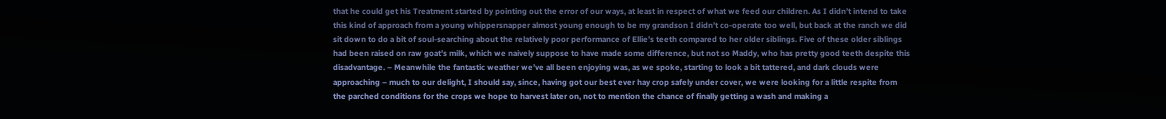that he could get his Treatment started by pointing out the error of our ways, at least in respect of what we feed our children. As I didn’t intend to take this kind of approach from a young whippersnapper almost young enough to be my grandson I didn’t co-operate too well, but back at the ranch we did sit down to do a bit of soul-searching about the relatively poor performance of Ellie’s teeth compared to her older siblings. Five of these older siblings had been raised on raw goat’s milk, which we naively suppose to have made some difference, but not so Maddy, who has pretty good teeth despite this disadvantage. – Meanwhile the fantastic weather we’ve all been enjoying was, as we spoke, starting to look a bit tattered, and dark clouds were approaching – much to our delight, I should say, since, having got our best ever hay crop safely under cover, we were looking for a little respite from the parched conditions for the crops we hope to harvest later on, not to mention the chance of finally getting a wash and making a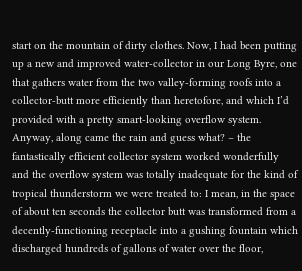start on the mountain of dirty clothes. Now, I had been putting up a new and improved water-collector in our Long Byre, one that gathers water from the two valley-forming roofs into a collector-butt more efficiently than heretofore, and which I’d provided with a pretty smart-looking overflow system. Anyway, along came the rain and guess what? – the fantastically efficient collector system worked wonderfully and the overflow system was totally inadequate for the kind of tropical thunderstorm we were treated to: I mean, in the space of about ten seconds the collector butt was transformed from a decently-functioning receptacle into a gushing fountain which discharged hundreds of gallons of water over the floor,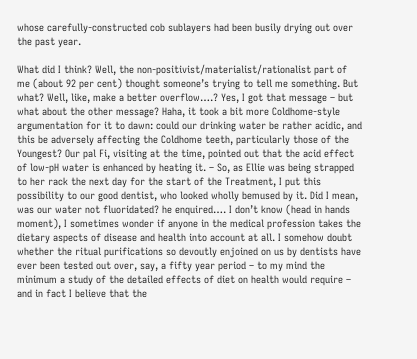whose carefully-constructed cob sublayers had been busily drying out over the past year.

What did I think? Well, the non-positivist/materialist/rationalist part of me (about 92 per cent) thought someone’s trying to tell me something. But what? Well, like, make a better overflow….? Yes, I got that message – but what about the other message? Haha, it took a bit more Coldhome-style argumentation for it to dawn: could our drinking water be rather acidic, and this be adversely affecting the Coldhome teeth, particularly those of the Youngest? Our pal Fi, visiting at the time, pointed out that the acid effect of low-pH water is enhanced by heating it. – So, as Ellie was being strapped to her rack the next day for the start of the Treatment, I put this possibility to our good dentist, who looked wholly bemused by it. Did I mean, was our water not fluoridated? he enquired…. I don’t know (head in hands moment), I sometimes wonder if anyone in the medical profession takes the dietary aspects of disease and health into account at all. I somehow doubt whether the ritual purifications so devoutly enjoined on us by dentists have ever been tested out over, say, a fifty year period – to my mind the minimum a study of the detailed effects of diet on health would require – and in fact I believe that the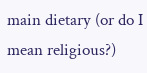main dietary (or do I mean religious?)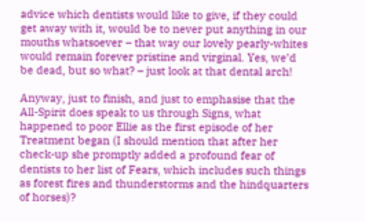advice which dentists would like to give, if they could get away with it, would be to never put anything in our mouths whatsoever – that way our lovely pearly-whites would remain forever pristine and virginal. Yes, we’d be dead, but so what? – just look at that dental arch!

Anyway, just to finish, and just to emphasise that the All-Spirit does speak to us through Signs, what happened to poor Ellie as the first episode of her Treatment began (I should mention that after her check-up she promptly added a profound fear of dentists to her list of Fears, which includes such things as forest fires and thunderstorms and the hindquarters of horses)?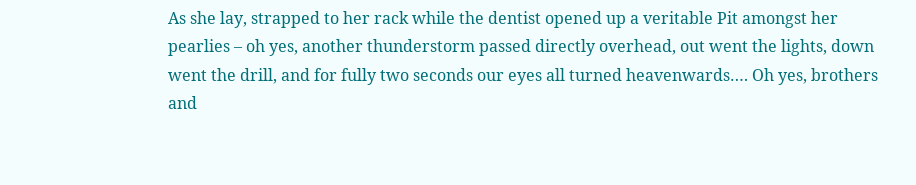As she lay, strapped to her rack while the dentist opened up a veritable Pit amongst her pearlies – oh yes, another thunderstorm passed directly overhead, out went the lights, down went the drill, and for fully two seconds our eyes all turned heavenwards…. Oh yes, brothers and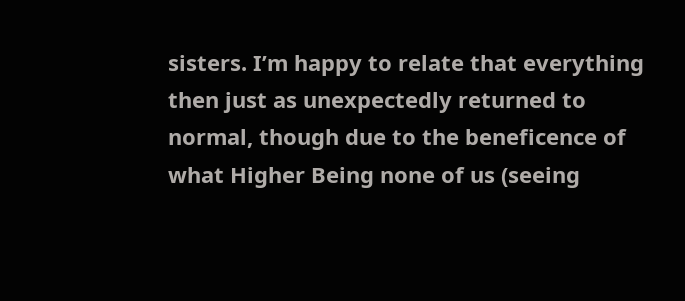sisters. I’m happy to relate that everything then just as unexpectedly returned to normal, though due to the beneficence of what Higher Being none of us (seeing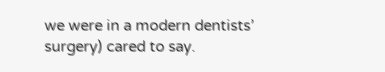we were in a modern dentists’ surgery) cared to say.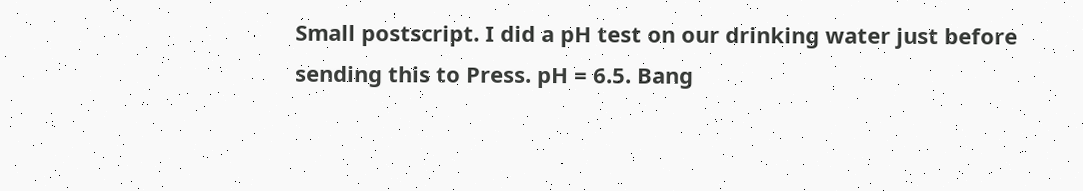Small postscript. I did a pH test on our drinking water just before sending this to Press. pH = 6.5. Bang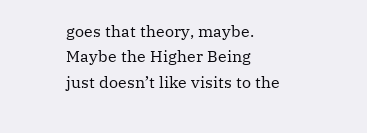goes that theory, maybe. Maybe the Higher Being just doesn’t like visits to the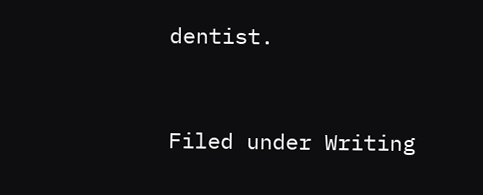dentist.


Filed under Writing